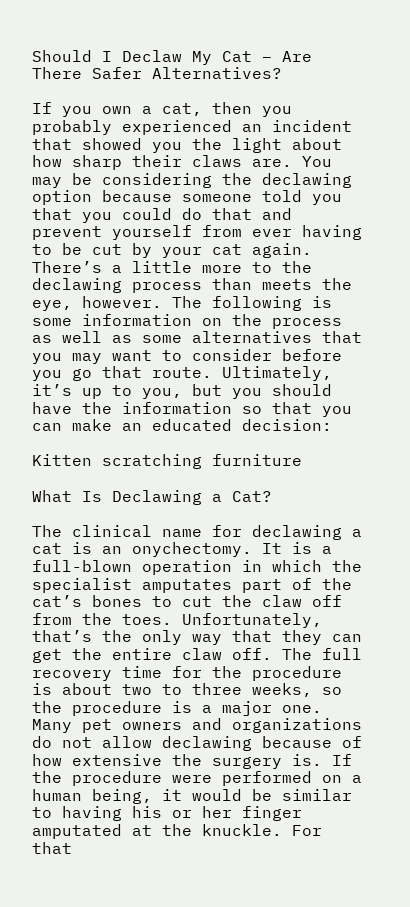Should I Declaw My Cat – Are There Safer Alternatives?

If you own a cat, then you probably experienced an incident that showed you the light about how sharp their claws are. You may be considering the declawing option because someone told you that you could do that and prevent yourself from ever having to be cut by your cat again. There’s a little more to the declawing process than meets the eye, however. The following is some information on the process as well as some alternatives that you may want to consider before you go that route. Ultimately, it’s up to you, but you should have the information so that you can make an educated decision:

Kitten scratching furniture

What Is Declawing a Cat?

The clinical name for declawing a cat is an onychectomy. It is a full-blown operation in which the specialist amputates part of the cat’s bones to cut the claw off from the toes. Unfortunately, that’s the only way that they can get the entire claw off. The full recovery time for the procedure is about two to three weeks, so the procedure is a major one. Many pet owners and organizations do not allow declawing because of how extensive the surgery is. If the procedure were performed on a human being, it would be similar to having his or her finger amputated at the knuckle. For that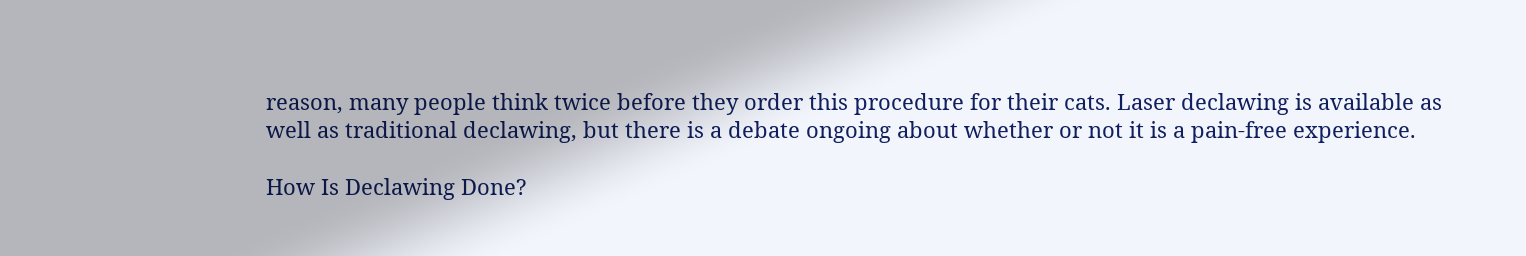reason, many people think twice before they order this procedure for their cats. Laser declawing is available as well as traditional declawing, but there is a debate ongoing about whether or not it is a pain-free experience.

How Is Declawing Done?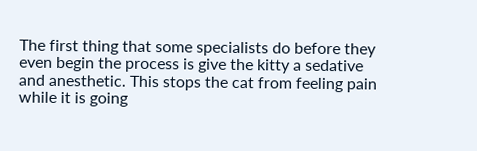The first thing that some specialists do before they even begin the process is give the kitty a sedative and anesthetic. This stops the cat from feeling pain while it is going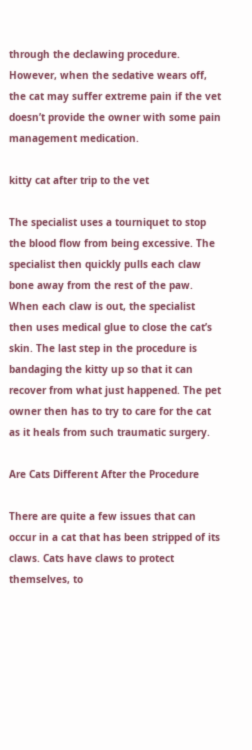through the declawing procedure. However, when the sedative wears off, the cat may suffer extreme pain if the vet doesn’t provide the owner with some pain management medication.

kitty cat after trip to the vet

The specialist uses a tourniquet to stop the blood flow from being excessive. The specialist then quickly pulls each claw bone away from the rest of the paw. When each claw is out, the specialist then uses medical glue to close the cat’s skin. The last step in the procedure is bandaging the kitty up so that it can recover from what just happened. The pet owner then has to try to care for the cat as it heals from such traumatic surgery.

Are Cats Different After the Procedure

There are quite a few issues that can occur in a cat that has been stripped of its claws. Cats have claws to protect themselves, to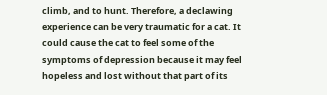climb, and to hunt. Therefore, a declawing experience can be very traumatic for a cat. It could cause the cat to feel some of the symptoms of depression because it may feel hopeless and lost without that part of its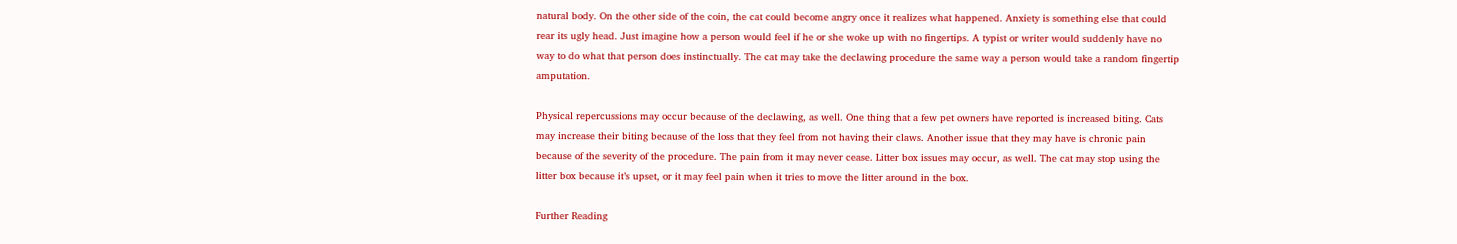natural body. On the other side of the coin, the cat could become angry once it realizes what happened. Anxiety is something else that could rear its ugly head. Just imagine how a person would feel if he or she woke up with no fingertips. A typist or writer would suddenly have no way to do what that person does instinctually. The cat may take the declawing procedure the same way a person would take a random fingertip amputation.

Physical repercussions may occur because of the declawing, as well. One thing that a few pet owners have reported is increased biting. Cats may increase their biting because of the loss that they feel from not having their claws. Another issue that they may have is chronic pain because of the severity of the procedure. The pain from it may never cease. Litter box issues may occur, as well. The cat may stop using the litter box because it’s upset, or it may feel pain when it tries to move the litter around in the box.

Further Reading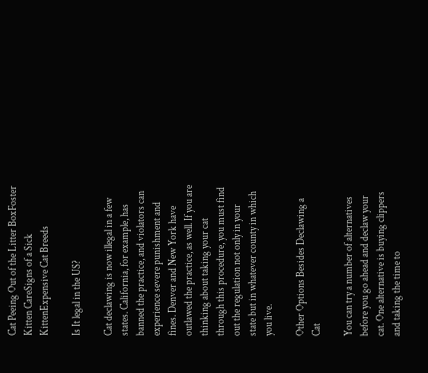Cat Peeing Out of the Litter BoxFoster Kitten CareSigns of a Sick KittenExpensive Cat Breeds

Is It legal in the US?

Cat declawing is now illegal in a few states. California, for example, has banned the practice, and violators can experience severe punishment and fines. Denver and New York have outlawed the practice, as well. If you are thinking about taking your cat through this procedure, you must find out the regulation not only in your state but in whatever county in which you live.

Other Options Besides Declawing a Cat

You can try a number of alternatives before you go ahead and declaw your cat. One alternative is buying clippers and taking the time to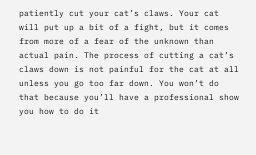patiently cut your cat’s claws. Your cat will put up a bit of a fight, but it comes from more of a fear of the unknown than actual pain. The process of cutting a cat’s claws down is not painful for the cat at all unless you go too far down. You won’t do that because you’ll have a professional show you how to do it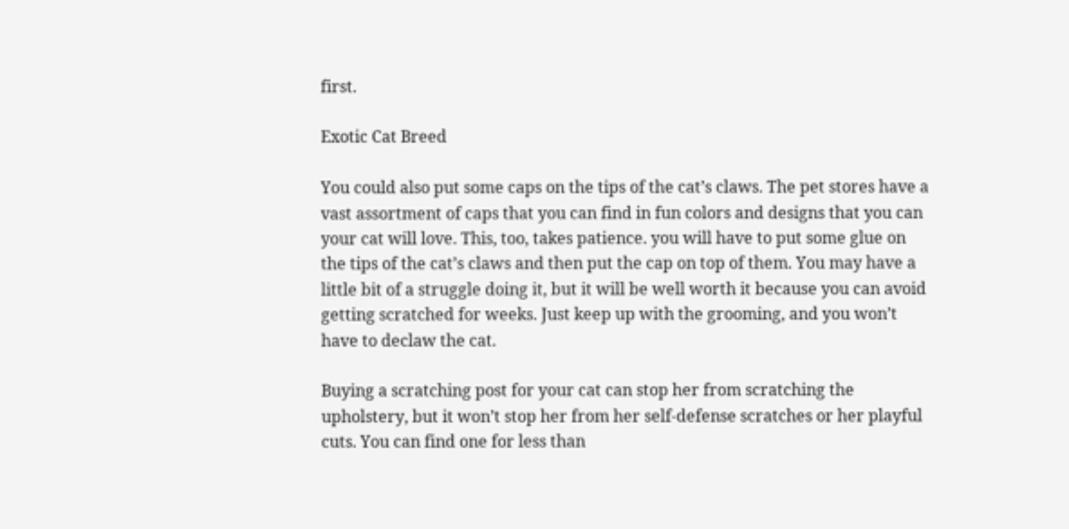first.

Exotic Cat Breed

You could also put some caps on the tips of the cat’s claws. The pet stores have a vast assortment of caps that you can find in fun colors and designs that you can your cat will love. This, too, takes patience. you will have to put some glue on the tips of the cat’s claws and then put the cap on top of them. You may have a little bit of a struggle doing it, but it will be well worth it because you can avoid getting scratched for weeks. Just keep up with the grooming, and you won’t have to declaw the cat.

Buying a scratching post for your cat can stop her from scratching the upholstery, but it won’t stop her from her self-defense scratches or her playful cuts. You can find one for less than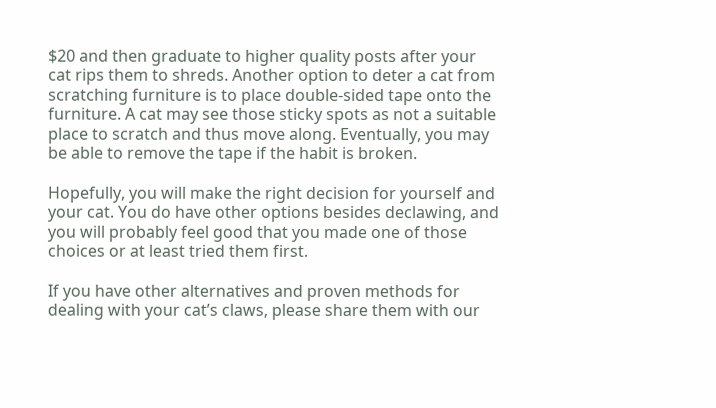$20 and then graduate to higher quality posts after your cat rips them to shreds. Another option to deter a cat from scratching furniture is to place double-sided tape onto the furniture. A cat may see those sticky spots as not a suitable place to scratch and thus move along. Eventually, you may be able to remove the tape if the habit is broken.

Hopefully, you will make the right decision for yourself and your cat. You do have other options besides declawing, and you will probably feel good that you made one of those choices or at least tried them first.

If you have other alternatives and proven methods for dealing with your cat’s claws, please share them with our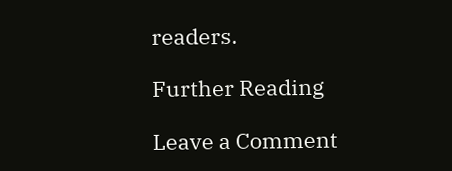readers.

Further Reading

Leave a Comment